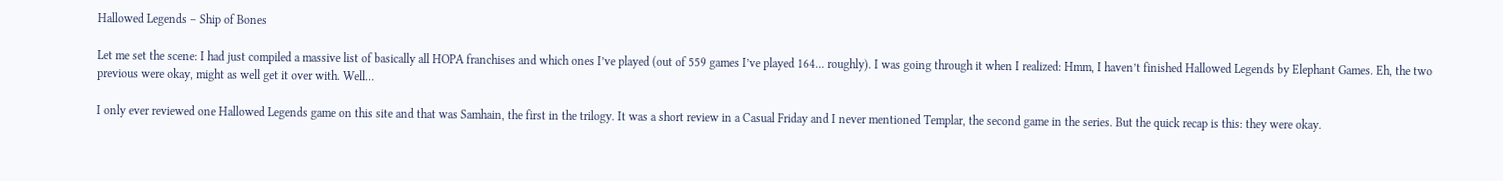Hallowed Legends – Ship of Bones

Let me set the scene: I had just compiled a massive list of basically all HOPA franchises and which ones I’ve played (out of 559 games I’ve played 164… roughly). I was going through it when I realized: Hmm, I haven’t finished Hallowed Legends by Elephant Games. Eh, the two previous were okay, might as well get it over with. Well…

I only ever reviewed one Hallowed Legends game on this site and that was Samhain, the first in the trilogy. It was a short review in a Casual Friday and I never mentioned Templar, the second game in the series. But the quick recap is this: they were okay.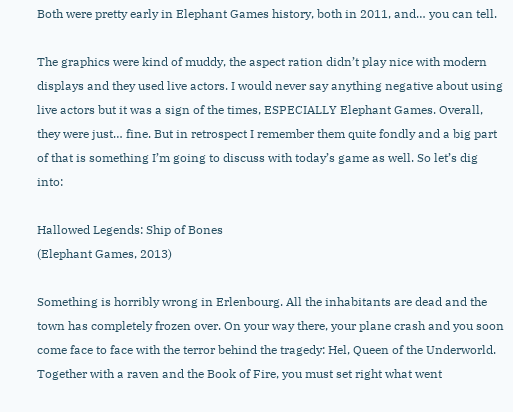Both were pretty early in Elephant Games history, both in 2011, and… you can tell.

The graphics were kind of muddy, the aspect ration didn’t play nice with modern displays and they used live actors. I would never say anything negative about using live actors but it was a sign of the times, ESPECIALLY Elephant Games. Overall, they were just… fine. But in retrospect I remember them quite fondly and a big part of that is something I’m going to discuss with today’s game as well. So let’s dig into:

Hallowed Legends: Ship of Bones
(Elephant Games, 2013)

Something is horribly wrong in Erlenbourg. All the inhabitants are dead and the town has completely frozen over. On your way there, your plane crash and you soon come face to face with the terror behind the tragedy: Hel, Queen of the Underworld. Together with a raven and the Book of Fire, you must set right what went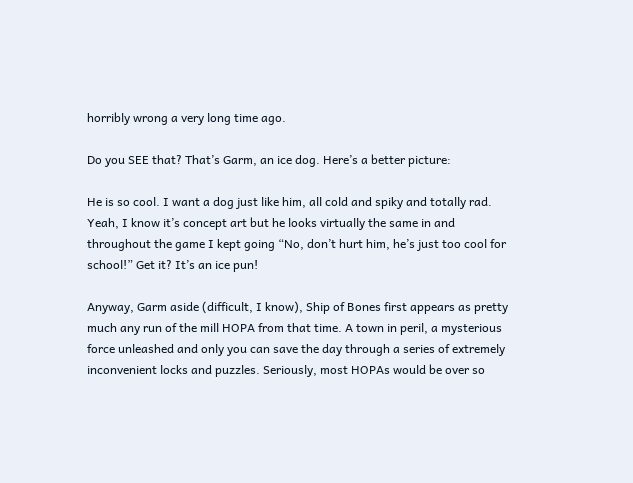horribly wrong a very long time ago.

Do you SEE that? That’s Garm, an ice dog. Here’s a better picture:

He is so cool. I want a dog just like him, all cold and spiky and totally rad. Yeah, I know it’s concept art but he looks virtually the same in and throughout the game I kept going “No, don’t hurt him, he’s just too cool for school!” Get it? It’s an ice pun!

Anyway, Garm aside (difficult, I know), Ship of Bones first appears as pretty much any run of the mill HOPA from that time. A town in peril, a mysterious force unleashed and only you can save the day through a series of extremely inconvenient locks and puzzles. Seriously, most HOPAs would be over so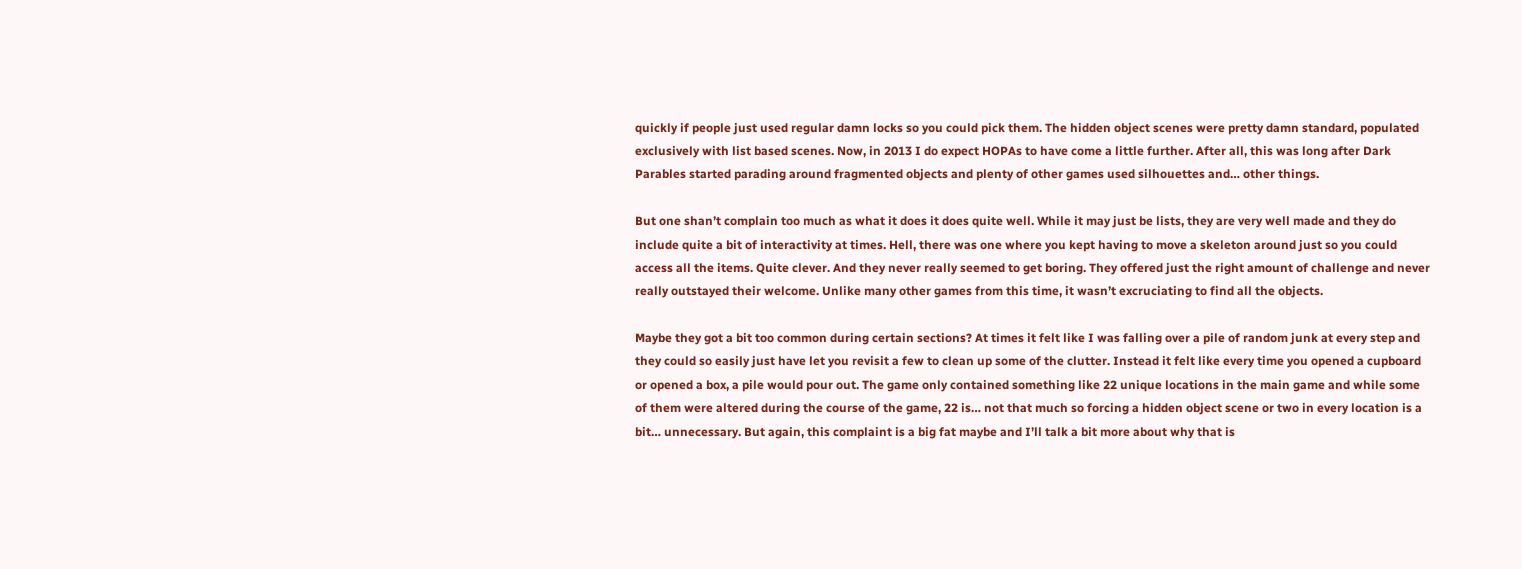quickly if people just used regular damn locks so you could pick them. The hidden object scenes were pretty damn standard, populated exclusively with list based scenes. Now, in 2013 I do expect HOPAs to have come a little further. After all, this was long after Dark Parables started parading around fragmented objects and plenty of other games used silhouettes and… other things.

But one shan’t complain too much as what it does it does quite well. While it may just be lists, they are very well made and they do include quite a bit of interactivity at times. Hell, there was one where you kept having to move a skeleton around just so you could access all the items. Quite clever. And they never really seemed to get boring. They offered just the right amount of challenge and never really outstayed their welcome. Unlike many other games from this time, it wasn’t excruciating to find all the objects.

Maybe they got a bit too common during certain sections? At times it felt like I was falling over a pile of random junk at every step and they could so easily just have let you revisit a few to clean up some of the clutter. Instead it felt like every time you opened a cupboard or opened a box, a pile would pour out. The game only contained something like 22 unique locations in the main game and while some of them were altered during the course of the game, 22 is… not that much so forcing a hidden object scene or two in every location is a bit… unnecessary. But again, this complaint is a big fat maybe and I’ll talk a bit more about why that is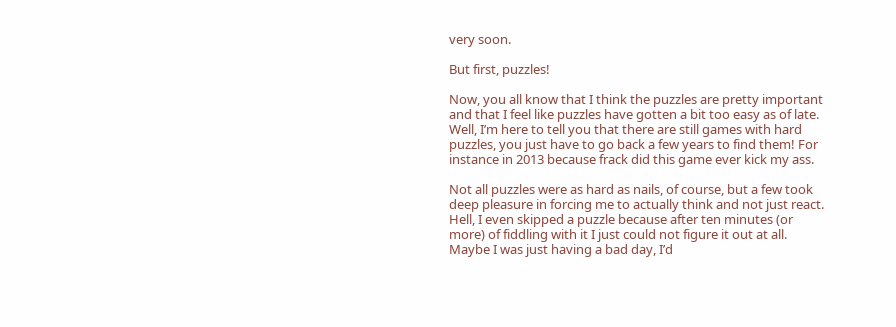very soon.

But first, puzzles!

Now, you all know that I think the puzzles are pretty important and that I feel like puzzles have gotten a bit too easy as of late. Well, I’m here to tell you that there are still games with hard puzzles, you just have to go back a few years to find them! For instance in 2013 because frack did this game ever kick my ass.

Not all puzzles were as hard as nails, of course, but a few took deep pleasure in forcing me to actually think and not just react. Hell, I even skipped a puzzle because after ten minutes (or more) of fiddling with it I just could not figure it out at all. Maybe I was just having a bad day, I’d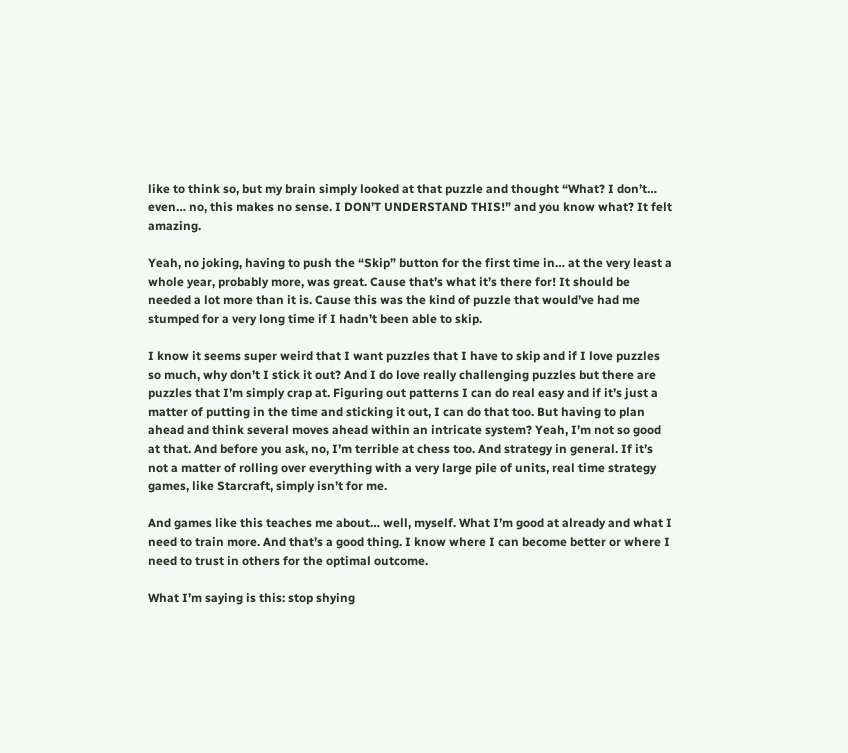like to think so, but my brain simply looked at that puzzle and thought “What? I don’t… even… no, this makes no sense. I DON’T UNDERSTAND THIS!” and you know what? It felt amazing.

Yeah, no joking, having to push the “Skip” button for the first time in… at the very least a whole year, probably more, was great. Cause that’s what it’s there for! It should be needed a lot more than it is. Cause this was the kind of puzzle that would’ve had me stumped for a very long time if I hadn’t been able to skip.

I know it seems super weird that I want puzzles that I have to skip and if I love puzzles so much, why don’t I stick it out? And I do love really challenging puzzles but there are puzzles that I’m simply crap at. Figuring out patterns I can do real easy and if it’s just a matter of putting in the time and sticking it out, I can do that too. But having to plan ahead and think several moves ahead within an intricate system? Yeah, I’m not so good at that. And before you ask, no, I’m terrible at chess too. And strategy in general. If it’s not a matter of rolling over everything with a very large pile of units, real time strategy games, like Starcraft, simply isn’t for me.

And games like this teaches me about… well, myself. What I’m good at already and what I need to train more. And that’s a good thing. I know where I can become better or where I need to trust in others for the optimal outcome.

What I’m saying is this: stop shying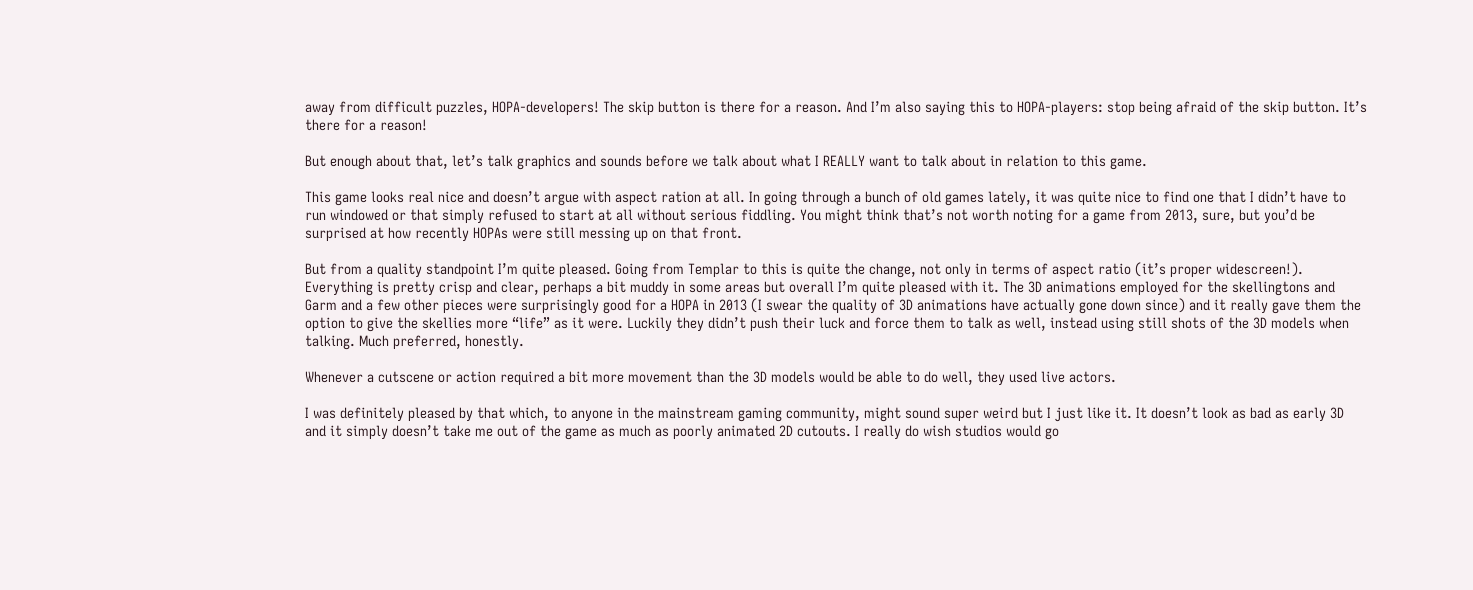away from difficult puzzles, HOPA-developers! The skip button is there for a reason. And I’m also saying this to HOPA-players: stop being afraid of the skip button. It’s there for a reason!

But enough about that, let’s talk graphics and sounds before we talk about what I REALLY want to talk about in relation to this game.

This game looks real nice and doesn’t argue with aspect ration at all. In going through a bunch of old games lately, it was quite nice to find one that I didn’t have to run windowed or that simply refused to start at all without serious fiddling. You might think that’s not worth noting for a game from 2013, sure, but you’d be surprised at how recently HOPAs were still messing up on that front.

But from a quality standpoint I’m quite pleased. Going from Templar to this is quite the change, not only in terms of aspect ratio (it’s proper widescreen!). Everything is pretty crisp and clear, perhaps a bit muddy in some areas but overall I’m quite pleased with it. The 3D animations employed for the skellingtons and Garm and a few other pieces were surprisingly good for a HOPA in 2013 (I swear the quality of 3D animations have actually gone down since) and it really gave them the option to give the skellies more “life” as it were. Luckily they didn’t push their luck and force them to talk as well, instead using still shots of the 3D models when talking. Much preferred, honestly.

Whenever a cutscene or action required a bit more movement than the 3D models would be able to do well, they used live actors.

I was definitely pleased by that which, to anyone in the mainstream gaming community, might sound super weird but I just like it. It doesn’t look as bad as early 3D and it simply doesn’t take me out of the game as much as poorly animated 2D cutouts. I really do wish studios would go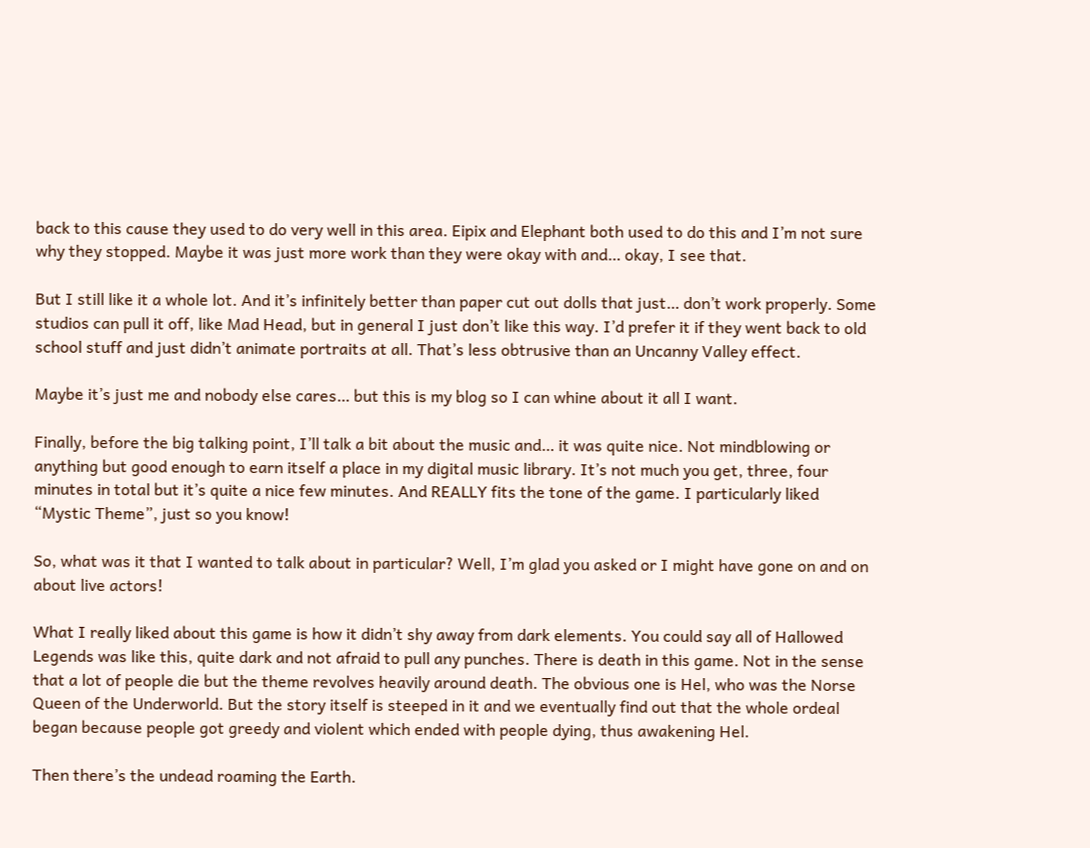back to this cause they used to do very well in this area. Eipix and Elephant both used to do this and I’m not sure why they stopped. Maybe it was just more work than they were okay with and… okay, I see that.

But I still like it a whole lot. And it’s infinitely better than paper cut out dolls that just… don’t work properly. Some studios can pull it off, like Mad Head, but in general I just don’t like this way. I’d prefer it if they went back to old school stuff and just didn’t animate portraits at all. That’s less obtrusive than an Uncanny Valley effect.

Maybe it’s just me and nobody else cares… but this is my blog so I can whine about it all I want.

Finally, before the big talking point, I’ll talk a bit about the music and… it was quite nice. Not mindblowing or anything but good enough to earn itself a place in my digital music library. It’s not much you get, three, four minutes in total but it’s quite a nice few minutes. And REALLY fits the tone of the game. I particularly liked “Mystic Theme”, just so you know!

So, what was it that I wanted to talk about in particular? Well, I’m glad you asked or I might have gone on and on about live actors!

What I really liked about this game is how it didn’t shy away from dark elements. You could say all of Hallowed Legends was like this, quite dark and not afraid to pull any punches. There is death in this game. Not in the sense that a lot of people die but the theme revolves heavily around death. The obvious one is Hel, who was the Norse Queen of the Underworld. But the story itself is steeped in it and we eventually find out that the whole ordeal began because people got greedy and violent which ended with people dying, thus awakening Hel.

Then there’s the undead roaming the Earth.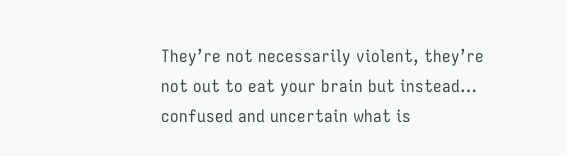They’re not necessarily violent, they’re not out to eat your brain but instead… confused and uncertain what is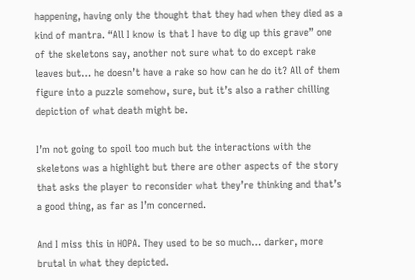happening, having only the thought that they had when they died as a kind of mantra. “All I know is that I have to dig up this grave” one of the skeletons say, another not sure what to do except rake leaves but… he doesn’t have a rake so how can he do it? All of them figure into a puzzle somehow, sure, but it’s also a rather chilling depiction of what death might be.

I’m not going to spoil too much but the interactions with the skeletons was a highlight but there are other aspects of the story that asks the player to reconsider what they’re thinking and that’s a good thing, as far as I’m concerned.

And I miss this in HOPA. They used to be so much… darker, more brutal in what they depicted.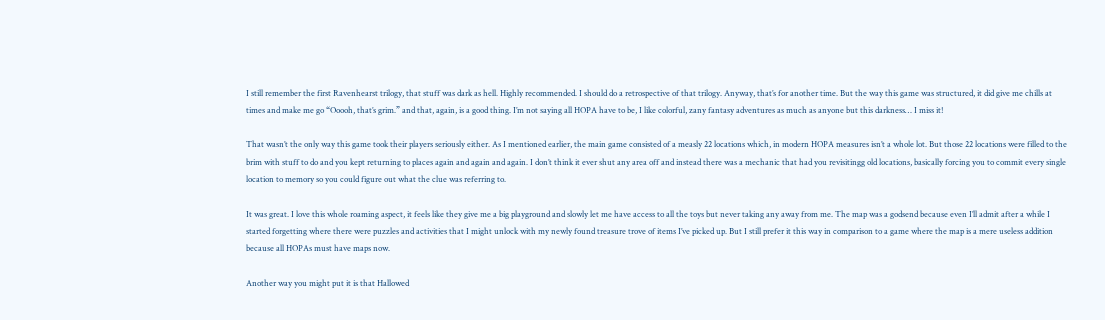I still remember the first Ravenhearst trilogy, that stuff was dark as hell. Highly recommended. I should do a retrospective of that trilogy. Anyway, that’s for another time. But the way this game was structured, it did give me chills at times and make me go “Ooooh, that’s grim.” and that, again, is a good thing. I’m not saying all HOPA have to be, I like colorful, zany fantasy adventures as much as anyone but this darkness… I miss it!

That wasn’t the only way this game took their players seriously either. As I mentioned earlier, the main game consisted of a measly 22 locations which, in modern HOPA measures isn’t a whole lot. But those 22 locations were filled to the brim with stuff to do and you kept returning to places again and again and again. I don’t think it ever shut any area off and instead there was a mechanic that had you revisitingg old locations, basically forcing you to commit every single location to memory so you could figure out what the clue was referring to.

It was great. I love this whole roaming aspect, it feels like they give me a big playground and slowly let me have access to all the toys but never taking any away from me. The map was a godsend because even I’ll admit after a while I started forgetting where there were puzzles and activities that I might unlock with my newly found treasure trove of items I’ve picked up. But I still prefer it this way in comparison to a game where the map is a mere useless addition because all HOPAs must have maps now.

Another way you might put it is that Hallowed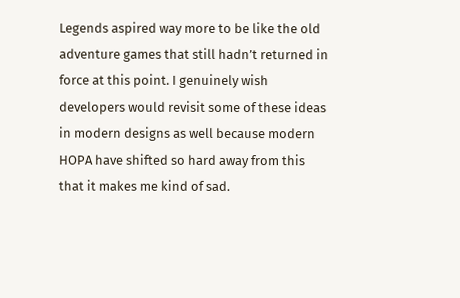Legends aspired way more to be like the old adventure games that still hadn’t returned in force at this point. I genuinely wish developers would revisit some of these ideas in modern designs as well because modern HOPA have shifted so hard away from this that it makes me kind of sad.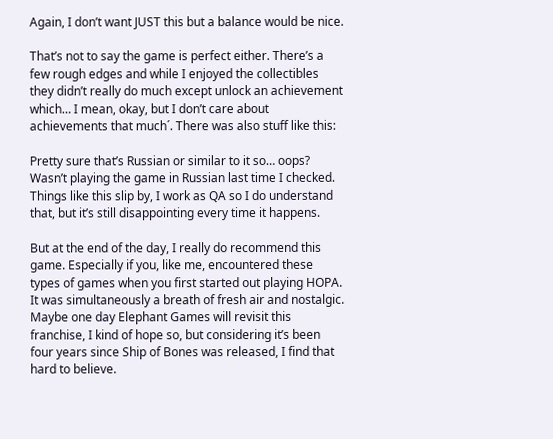Again, I don’t want JUST this but a balance would be nice.

That’s not to say the game is perfect either. There’s a few rough edges and while I enjoyed the collectibles they didn’t really do much except unlock an achievement which… I mean, okay, but I don’t care about achievements that much´. There was also stuff like this:

Pretty sure that’s Russian or similar to it so… oops? Wasn’t playing the game in Russian last time I checked. Things like this slip by, I work as QA so I do understand that, but it’s still disappointing every time it happens.

But at the end of the day, I really do recommend this game. Especially if you, like me, encountered these types of games when you first started out playing HOPA. It was simultaneously a breath of fresh air and nostalgic. Maybe one day Elephant Games will revisit this franchise, I kind of hope so, but considering it’s been four years since Ship of Bones was released, I find that hard to believe.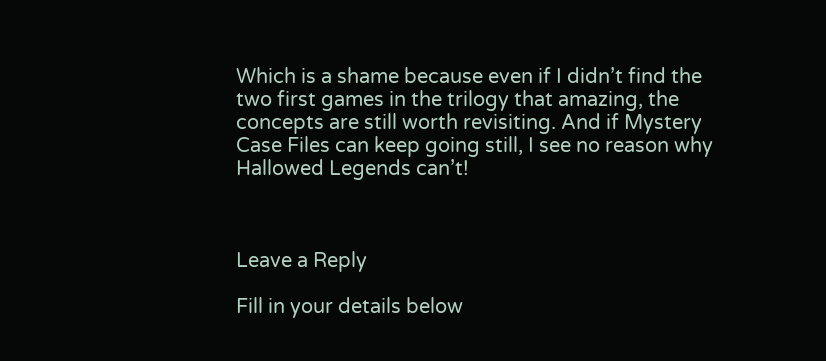Which is a shame because even if I didn’t find the two first games in the trilogy that amazing, the concepts are still worth revisiting. And if Mystery Case Files can keep going still, I see no reason why Hallowed Legends can’t!



Leave a Reply

Fill in your details below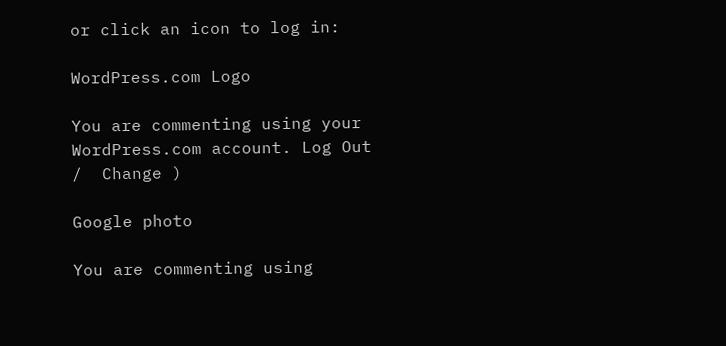or click an icon to log in:

WordPress.com Logo

You are commenting using your WordPress.com account. Log Out /  Change )

Google photo

You are commenting using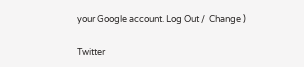your Google account. Log Out /  Change )

Twitter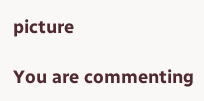picture

You are commenting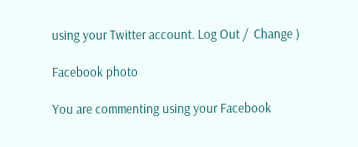using your Twitter account. Log Out /  Change )

Facebook photo

You are commenting using your Facebook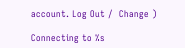account. Log Out /  Change )

Connecting to %s